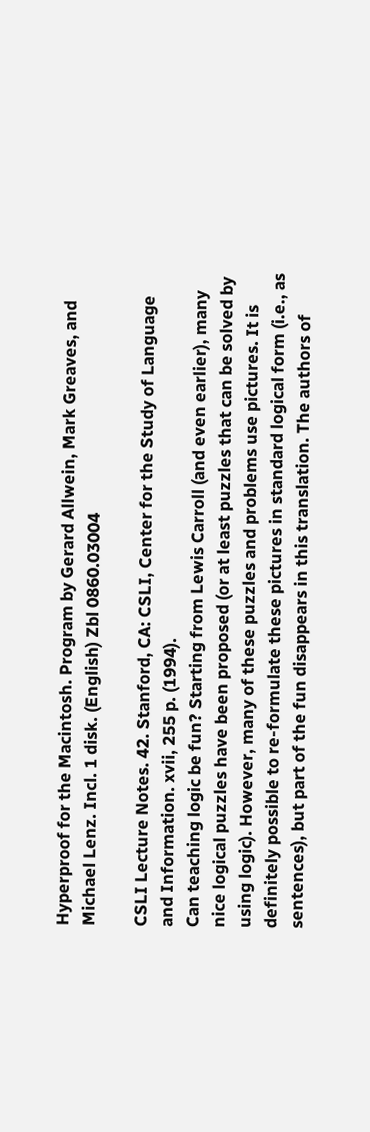Hyperproof for the Macintosh. Program by Gerard Allwein, Mark Greaves, and Michael Lenz. Incl. 1 disk. (English) Zbl 0860.03004

CSLI Lecture Notes. 42. Stanford, CA: CSLI, Center for the Study of Language and Information. xvii, 255 p. (1994).
Can teaching logic be fun? Starting from Lewis Carroll (and even earlier), many nice logical puzzles have been proposed (or at least puzzles that can be solved by using logic). However, many of these puzzles and problems use pictures. It is definitely possible to re-formulate these pictures in standard logical form (i.e., as sentences), but part of the fun disappears in this translation. The authors of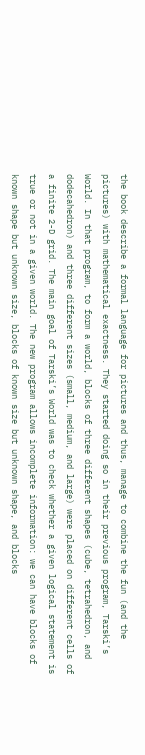the book describe a formal language for pictures and thus, manage to combine the fun (and the pictures) with mathematical exactness. They started doing so in their previous program, Tarski’s World. In that program, to form a world, blocks of three different shapes (cube, tetrahedron, and dodecahedron) and three different sizes (small, medium, and large) were placed on different cells of a finite 2-D grid. The main goal of Tarski’s World was to check whether a given logical statement is true or not in a given world. The new program allows incomplete information: we can have blocks of known shape but unknown size, blocks of known size but unknown shape, and blocks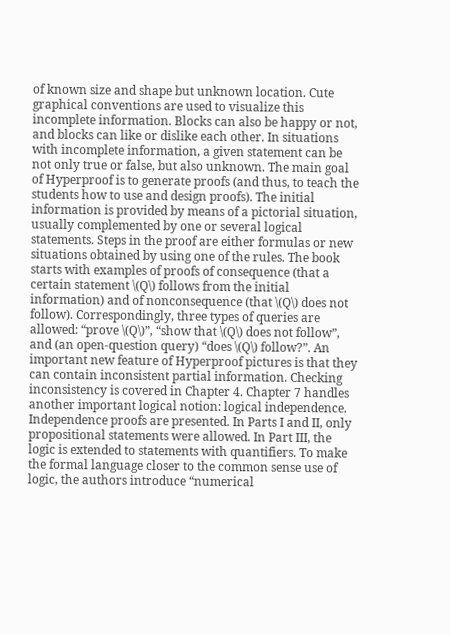of known size and shape but unknown location. Cute graphical conventions are used to visualize this incomplete information. Blocks can also be happy or not, and blocks can like or dislike each other. In situations with incomplete information, a given statement can be not only true or false, but also unknown. The main goal of Hyperproof is to generate proofs (and thus, to teach the students how to use and design proofs). The initial information is provided by means of a pictorial situation, usually complemented by one or several logical statements. Steps in the proof are either formulas or new situations obtained by using one of the rules. The book starts with examples of proofs of consequence (that a certain statement \(Q\) follows from the initial information) and of nonconsequence (that \(Q\) does not follow). Correspondingly, three types of queries are allowed: “prove \(Q\)”, “show that \(Q\) does not follow”, and (an open-question query) “does \(Q\) follow?”. An important new feature of Hyperproof pictures is that they can contain inconsistent partial information. Checking inconsistency is covered in Chapter 4. Chapter 7 handles another important logical notion: logical independence. Independence proofs are presented. In Parts I and II, only propositional statements were allowed. In Part III, the logic is extended to statements with quantifiers. To make the formal language closer to the common sense use of logic, the authors introduce “numerical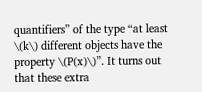quantifiers” of the type “at least \(k\) different objects have the property \(P(x)\)”. It turns out that these extra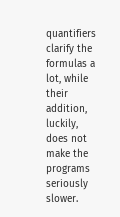quantifiers clarify the formulas a lot, while their addition, luckily, does not make the programs seriously slower.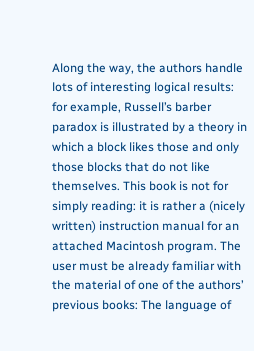Along the way, the authors handle lots of interesting logical results: for example, Russell’s barber paradox is illustrated by a theory in which a block likes those and only those blocks that do not like themselves. This book is not for simply reading: it is rather a (nicely written) instruction manual for an attached Macintosh program. The user must be already familiar with the material of one of the authors’ previous books: The language of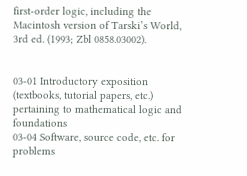first-order logic, including the Macintosh version of Tarski’s World, 3rd ed. (1993; Zbl 0858.03002).


03-01 Introductory exposition (textbooks, tutorial papers, etc.) pertaining to mathematical logic and foundations
03-04 Software, source code, etc. for problems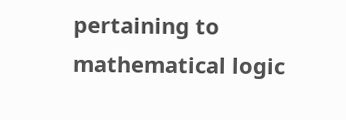pertaining to mathematical logic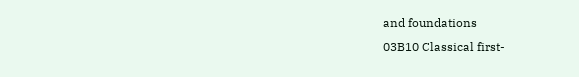and foundations
03B10 Classical first-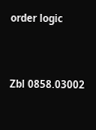order logic


Zbl 0858.03002